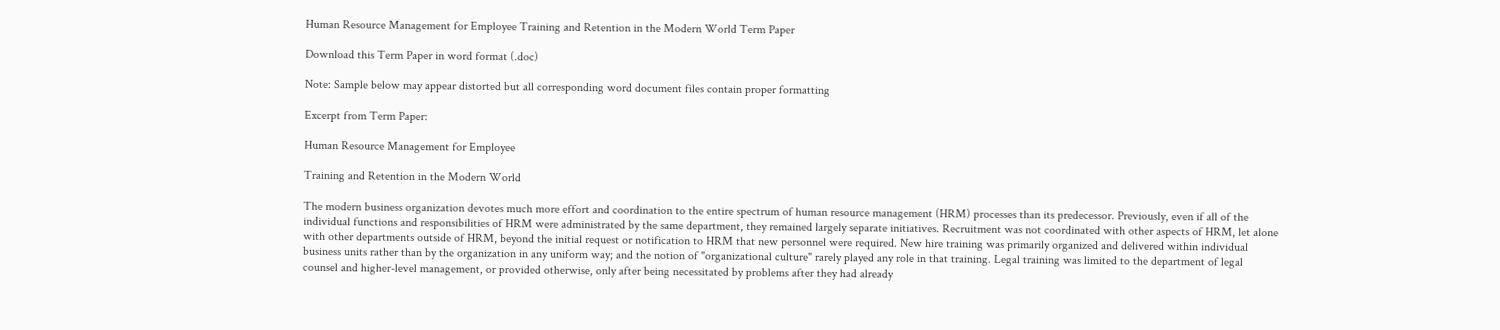Human Resource Management for Employee Training and Retention in the Modern World Term Paper

Download this Term Paper in word format (.doc)

Note: Sample below may appear distorted but all corresponding word document files contain proper formatting

Excerpt from Term Paper:

Human Resource Management for Employee

Training and Retention in the Modern World

The modern business organization devotes much more effort and coordination to the entire spectrum of human resource management (HRM) processes than its predecessor. Previously, even if all of the individual functions and responsibilities of HRM were administrated by the same department, they remained largely separate initiatives. Recruitment was not coordinated with other aspects of HRM, let alone with other departments outside of HRM, beyond the initial request or notification to HRM that new personnel were required. New hire training was primarily organized and delivered within individual business units rather than by the organization in any uniform way; and the notion of "organizational culture" rarely played any role in that training. Legal training was limited to the department of legal counsel and higher-level management, or provided otherwise, only after being necessitated by problems after they had already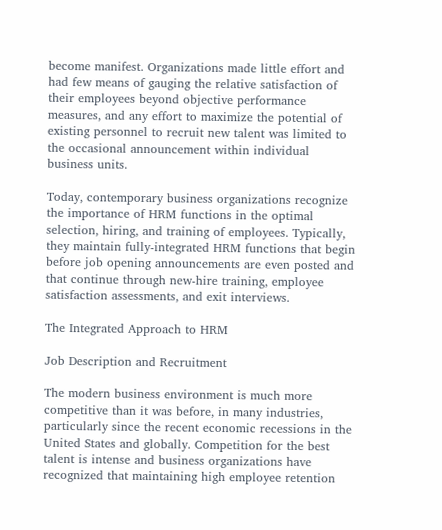become manifest. Organizations made little effort and had few means of gauging the relative satisfaction of their employees beyond objective performance measures, and any effort to maximize the potential of existing personnel to recruit new talent was limited to the occasional announcement within individual business units.

Today, contemporary business organizations recognize the importance of HRM functions in the optimal selection, hiring, and training of employees. Typically, they maintain fully-integrated HRM functions that begin before job opening announcements are even posted and that continue through new-hire training, employee satisfaction assessments, and exit interviews.

The Integrated Approach to HRM

Job Description and Recruitment

The modern business environment is much more competitive than it was before, in many industries, particularly since the recent economic recessions in the United States and globally. Competition for the best talent is intense and business organizations have recognized that maintaining high employee retention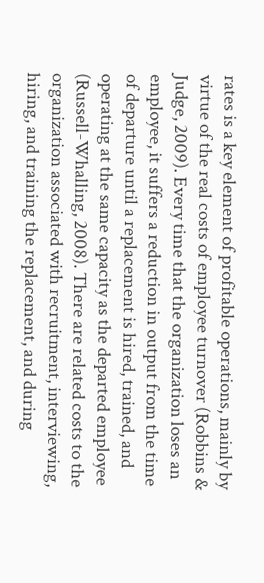rates is a key element of profitable operations, mainly by virtue of the real costs of employee turnover (Robbins & Judge, 2009). Every time that the organization loses an employee, it suffers a reduction in output from the time of departure until a replacement is hired, trained, and operating at the same capacity as the departed employee (Russell-Whalling, 2008). There are related costs to the organization associated with recruitment, interviewing, hiring, and training the replacement, and during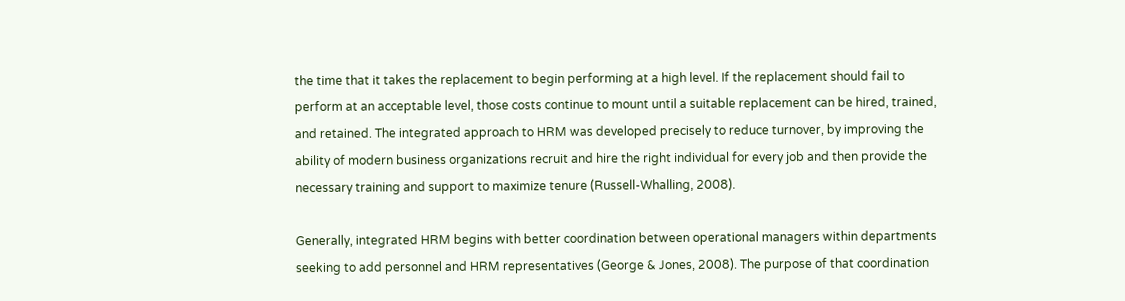the time that it takes the replacement to begin performing at a high level. If the replacement should fail to perform at an acceptable level, those costs continue to mount until a suitable replacement can be hired, trained, and retained. The integrated approach to HRM was developed precisely to reduce turnover, by improving the ability of modern business organizations recruit and hire the right individual for every job and then provide the necessary training and support to maximize tenure (Russell-Whalling, 2008).

Generally, integrated HRM begins with better coordination between operational managers within departments seeking to add personnel and HRM representatives (George & Jones, 2008). The purpose of that coordination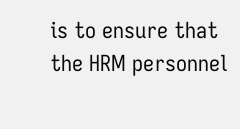is to ensure that the HRM personnel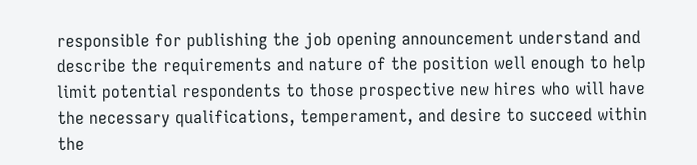responsible for publishing the job opening announcement understand and describe the requirements and nature of the position well enough to help limit potential respondents to those prospective new hires who will have the necessary qualifications, temperament, and desire to succeed within the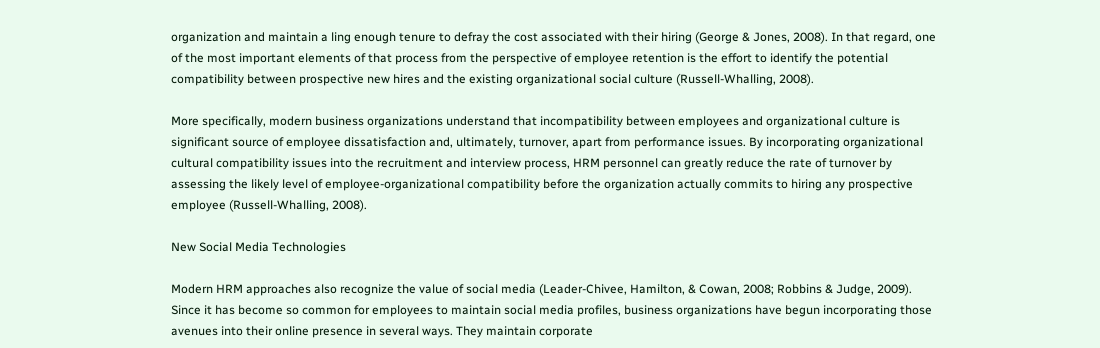organization and maintain a ling enough tenure to defray the cost associated with their hiring (George & Jones, 2008). In that regard, one of the most important elements of that process from the perspective of employee retention is the effort to identify the potential compatibility between prospective new hires and the existing organizational social culture (Russell-Whalling, 2008).

More specifically, modern business organizations understand that incompatibility between employees and organizational culture is significant source of employee dissatisfaction and, ultimately, turnover, apart from performance issues. By incorporating organizational cultural compatibility issues into the recruitment and interview process, HRM personnel can greatly reduce the rate of turnover by assessing the likely level of employee-organizational compatibility before the organization actually commits to hiring any prospective employee (Russell-Whalling, 2008).

New Social Media Technologies

Modern HRM approaches also recognize the value of social media (Leader-Chivee, Hamilton, & Cowan, 2008; Robbins & Judge, 2009). Since it has become so common for employees to maintain social media profiles, business organizations have begun incorporating those avenues into their online presence in several ways. They maintain corporate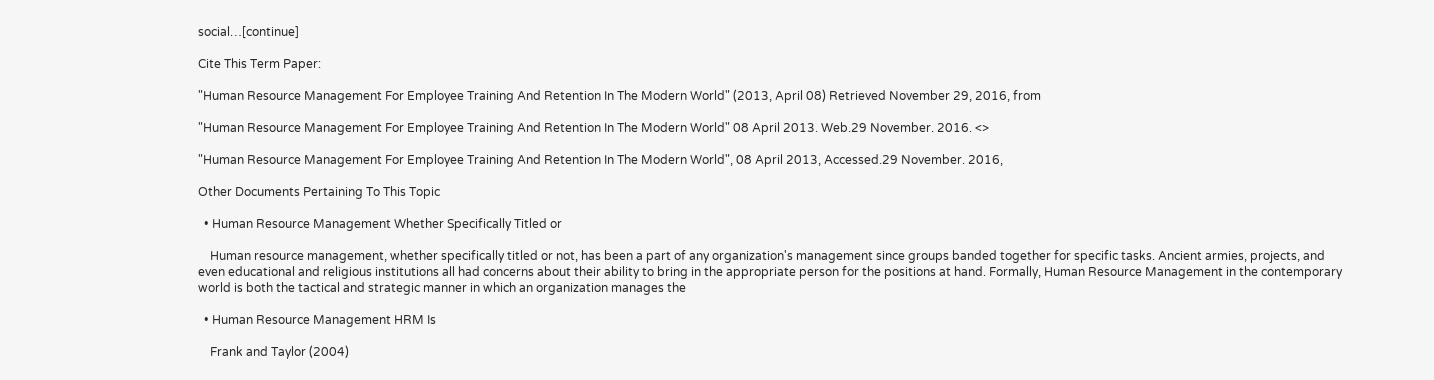social…[continue]

Cite This Term Paper:

"Human Resource Management For Employee Training And Retention In The Modern World" (2013, April 08) Retrieved November 29, 2016, from

"Human Resource Management For Employee Training And Retention In The Modern World" 08 April 2013. Web.29 November. 2016. <>

"Human Resource Management For Employee Training And Retention In The Modern World", 08 April 2013, Accessed.29 November. 2016,

Other Documents Pertaining To This Topic

  • Human Resource Management Whether Specifically Titled or

    Human resource management, whether specifically titled or not, has been a part of any organization's management since groups banded together for specific tasks. Ancient armies, projects, and even educational and religious institutions all had concerns about their ability to bring in the appropriate person for the positions at hand. Formally, Human Resource Management in the contemporary world is both the tactical and strategic manner in which an organization manages the

  • Human Resource Management HRM Is

    Frank and Taylor (2004)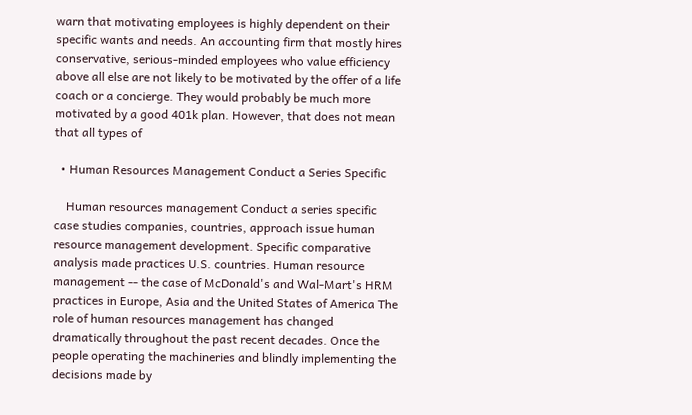warn that motivating employees is highly dependent on their specific wants and needs. An accounting firm that mostly hires conservative, serious-minded employees who value efficiency above all else are not likely to be motivated by the offer of a life coach or a concierge. They would probably be much more motivated by a good 401k plan. However, that does not mean that all types of

  • Human Resources Management Conduct a Series Specific

    Human resources management Conduct a series specific case studies companies, countries, approach issue human resource management development. Specific comparative analysis made practices U.S. countries. Human resource management -- the case of McDonald's and Wal-Mart's HRM practices in Europe, Asia and the United States of America The role of human resources management has changed dramatically throughout the past recent decades. Once the people operating the machineries and blindly implementing the decisions made by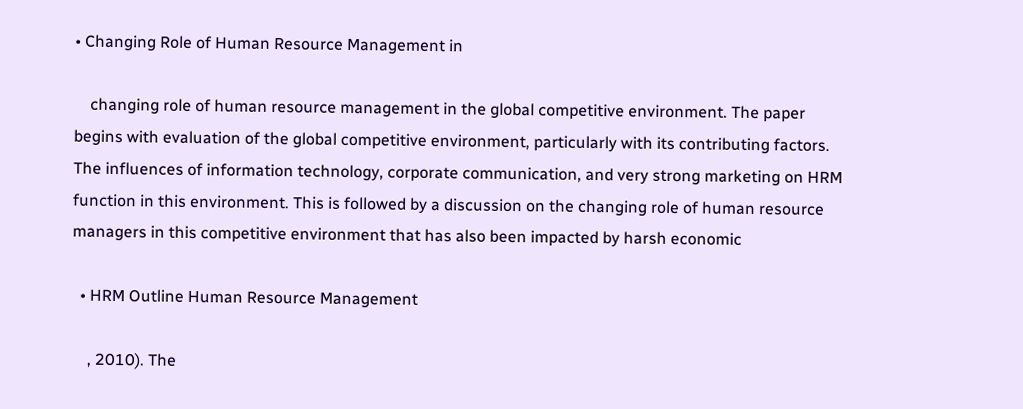• Changing Role of Human Resource Management in

    changing role of human resource management in the global competitive environment. The paper begins with evaluation of the global competitive environment, particularly with its contributing factors. The influences of information technology, corporate communication, and very strong marketing on HRM function in this environment. This is followed by a discussion on the changing role of human resource managers in this competitive environment that has also been impacted by harsh economic

  • HRM Outline Human Resource Management

    , 2010). The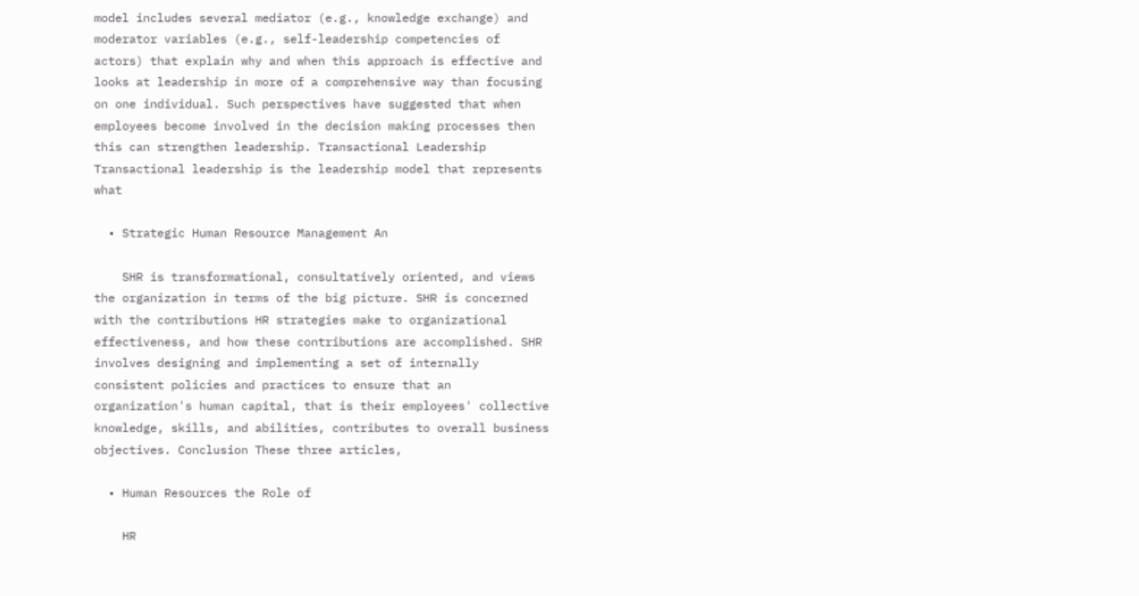model includes several mediator (e.g., knowledge exchange) and moderator variables (e.g., self-leadership competencies of actors) that explain why and when this approach is effective and looks at leadership in more of a comprehensive way than focusing on one individual. Such perspectives have suggested that when employees become involved in the decision making processes then this can strengthen leadership. Transactional Leadership Transactional leadership is the leadership model that represents what

  • Strategic Human Resource Management An

    SHR is transformational, consultatively oriented, and views the organization in terms of the big picture. SHR is concerned with the contributions HR strategies make to organizational effectiveness, and how these contributions are accomplished. SHR involves designing and implementing a set of internally consistent policies and practices to ensure that an organization's human capital, that is their employees' collective knowledge, skills, and abilities, contributes to overall business objectives. Conclusion These three articles,

  • Human Resources the Role of

    HR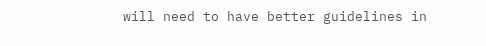will need to have better guidelines in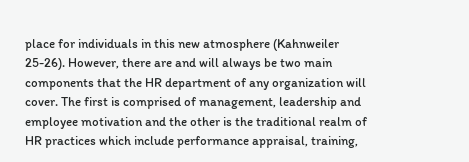place for individuals in this new atmosphere (Kahnweiler 25-26). However, there are and will always be two main components that the HR department of any organization will cover. The first is comprised of management, leadership and employee motivation and the other is the traditional realm of HR practices which include performance appraisal, training,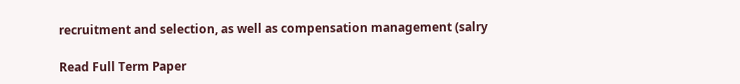recruitment and selection, as well as compensation management (salry

Read Full Term Paper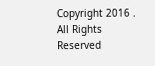Copyright 2016 . All Rights Reserved